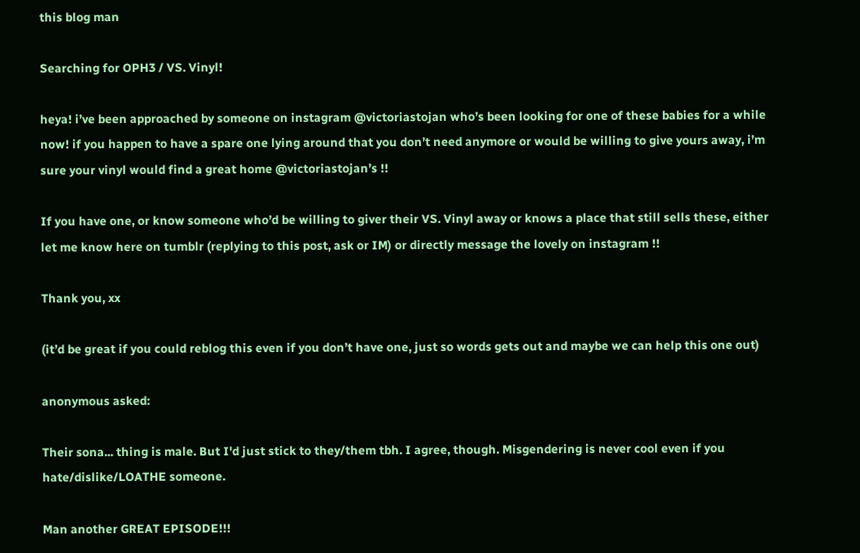this blog man

Searching for OPH3 / VS. Vinyl!

heya! i’ve been approached by someone on instagram @victoriastojan who’s been looking for one of these babies for a while now! if you happen to have a spare one lying around that you don’t need anymore or would be willing to give yours away, i’m sure your vinyl would find a great home @victoriastojan’s !!

If you have one, or know someone who’d be willing to giver their VS. Vinyl away or knows a place that still sells these, either let me know here on tumblr (replying to this post, ask or IM) or directly message the lovely on instagram !!

Thank you, xx

(it’d be great if you could reblog this even if you don’t have one, just so words gets out and maybe we can help this one out)

anonymous asked:

Their sona... thing is male. But I'd just stick to they/them tbh. I agree, though. Misgendering is never cool even if you hate/dislike/LOATHE someone.

Man another GREAT EPISODE!!!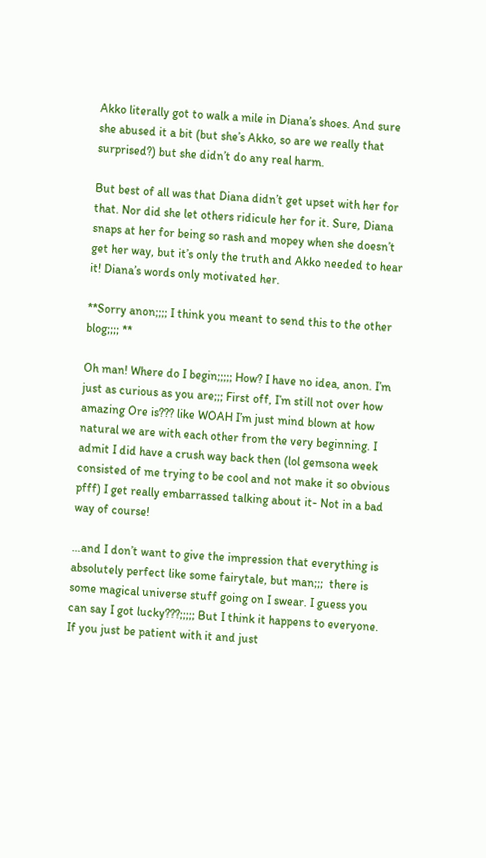Akko literally got to walk a mile in Diana’s shoes. And sure she abused it a bit (but she’s Akko, so are we really that surprised?) but she didn’t do any real harm.

But best of all was that Diana didn’t get upset with her for that. Nor did she let others ridicule her for it. Sure, Diana snaps at her for being so rash and mopey when she doesn’t get her way, but it’s only the truth and Akko needed to hear it! Diana’s words only motivated her.

**Sorry anon;;;; I think you meant to send this to the other blog;;;; **

Oh man! Where do I begin;;;;; How? I have no idea, anon. I’m just as curious as you are;;; First off, I’m still not over how amazing Ore is??? like WOAH I’m just mind blown at how natural we are with each other from the very beginning. I admit I did have a crush way back then (lol gemsona week consisted of me trying to be cool and not make it so obvious pfff) I get really embarrassed talking about it- Not in a bad way of course!

…and I don’t want to give the impression that everything is absolutely perfect like some fairytale, but man;;;  there is some magical universe stuff going on I swear. I guess you can say I got lucky???;;;;; But I think it happens to everyone. If you just be patient with it and just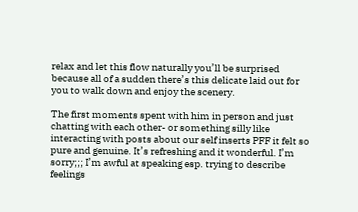relax and let this flow naturally you’ll be surprised because all of a sudden there’s this delicate laid out for you to walk down and enjoy the scenery.

The first moments spent with him in person and just chatting with each other- or something silly like interacting with posts about our self inserts PFF it felt so pure and genuine. It’s refreshing and it wonderful. I’m sorry;;; I’m awful at speaking esp. trying to describe feelings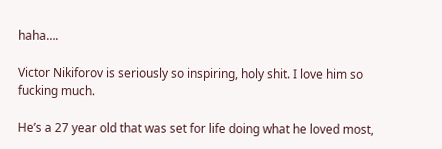haha….

Victor Nikiforov is seriously so inspiring, holy shit. I love him so fucking much.

He’s a 27 year old that was set for life doing what he loved most,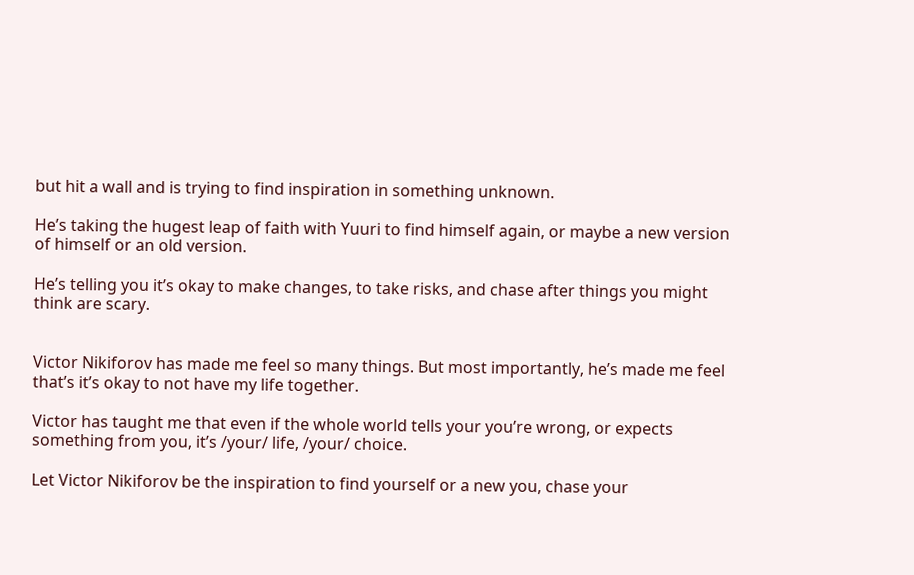but hit a wall and is trying to find inspiration in something unknown.

He’s taking the hugest leap of faith with Yuuri to find himself again, or maybe a new version of himself or an old version.

He’s telling you it’s okay to make changes, to take risks, and chase after things you might think are scary.


Victor Nikiforov has made me feel so many things. But most importantly, he’s made me feel that’s it’s okay to not have my life together.

Victor has taught me that even if the whole world tells your you’re wrong, or expects something from you, it’s /your/ life, /your/ choice.

Let Victor Nikiforov be the inspiration to find yourself or a new you, chase your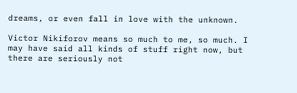dreams, or even fall in love with the unknown.

Victor Nikiforov means so much to me, so much. I may have said all kinds of stuff right now, but there are seriously not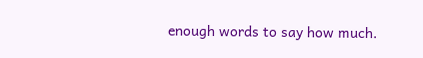enough words to say how much.